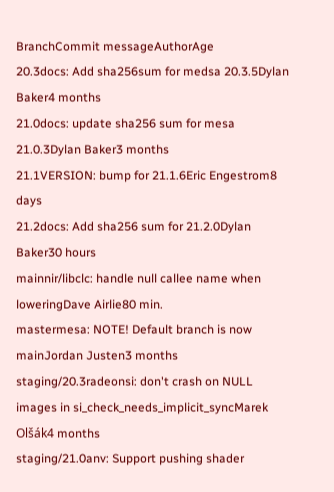BranchCommit messageAuthorAge
20.3docs: Add sha256sum for medsa 20.3.5Dylan Baker4 months
21.0docs: update sha256 sum for mesa 21.0.3Dylan Baker3 months
21.1VERSION: bump for 21.1.6Eric Engestrom8 days
21.2docs: Add sha256 sum for 21.2.0Dylan Baker30 hours
mainnir/libclc: handle null callee name when loweringDave Airlie80 min.
mastermesa: NOTE! Default branch is now mainJordan Justen3 months
staging/20.3radeonsi: don't crash on NULL images in si_check_needs_implicit_syncMarek Olšák4 months
staging/21.0anv: Support pushing shader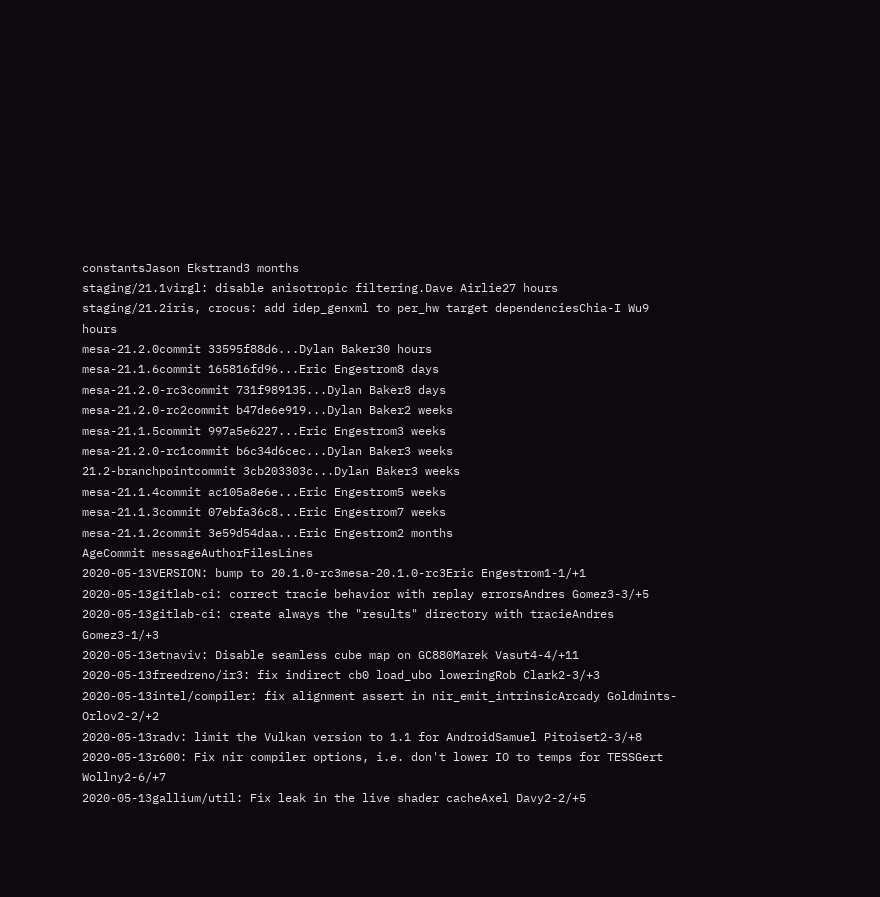constantsJason Ekstrand3 months
staging/21.1virgl: disable anisotropic filtering.Dave Airlie27 hours
staging/21.2iris, crocus: add idep_genxml to per_hw target dependenciesChia-I Wu9 hours
mesa-21.2.0commit 33595f88d6...Dylan Baker30 hours
mesa-21.1.6commit 165816fd96...Eric Engestrom8 days
mesa-21.2.0-rc3commit 731f989135...Dylan Baker8 days
mesa-21.2.0-rc2commit b47de6e919...Dylan Baker2 weeks
mesa-21.1.5commit 997a5e6227...Eric Engestrom3 weeks
mesa-21.2.0-rc1commit b6c34d6cec...Dylan Baker3 weeks
21.2-branchpointcommit 3cb203303c...Dylan Baker3 weeks
mesa-21.1.4commit ac105a8e6e...Eric Engestrom5 weeks
mesa-21.1.3commit 07ebfa36c8...Eric Engestrom7 weeks
mesa-21.1.2commit 3e59d54daa...Eric Engestrom2 months
AgeCommit messageAuthorFilesLines
2020-05-13VERSION: bump to 20.1.0-rc3mesa-20.1.0-rc3Eric Engestrom1-1/+1
2020-05-13gitlab-ci: correct tracie behavior with replay errorsAndres Gomez3-3/+5
2020-05-13gitlab-ci: create always the "results" directory with tracieAndres Gomez3-1/+3
2020-05-13etnaviv: Disable seamless cube map on GC880Marek Vasut4-4/+11
2020-05-13freedreno/ir3: fix indirect cb0 load_ubo loweringRob Clark2-3/+3
2020-05-13intel/compiler: fix alignment assert in nir_emit_intrinsicArcady Goldmints-Orlov2-2/+2
2020-05-13radv: limit the Vulkan version to 1.1 for AndroidSamuel Pitoiset2-3/+8
2020-05-13r600: Fix nir compiler options, i.e. don't lower IO to temps for TESSGert Wollny2-6/+7
2020-05-13gallium/util: Fix leak in the live shader cacheAxel Davy2-2/+5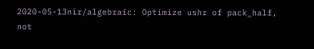2020-05-13nir/algebraic: Optimize ushr of pack_half, not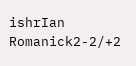ishrIan Romanick2-2/+2